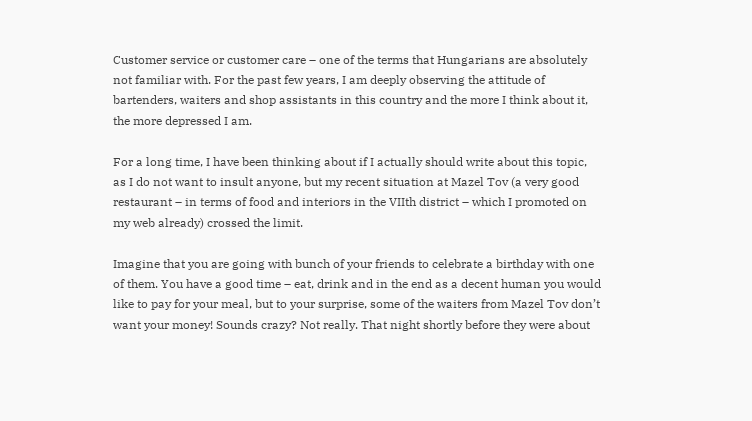Customer service or customer care – one of the terms that Hungarians are absolutely not familiar with. For the past few years, I am deeply observing the attitude of bartenders, waiters and shop assistants in this country and the more I think about it, the more depressed I am.

For a long time, I have been thinking about if I actually should write about this topic, as I do not want to insult anyone, but my recent situation at Mazel Tov (a very good restaurant – in terms of food and interiors in the VIIth district – which I promoted on my web already) crossed the limit.

Imagine that you are going with bunch of your friends to celebrate a birthday with one of them. You have a good time – eat, drink and in the end as a decent human you would like to pay for your meal, but to your surprise, some of the waiters from Mazel Tov don’t want your money! Sounds crazy? Not really. That night shortly before they were about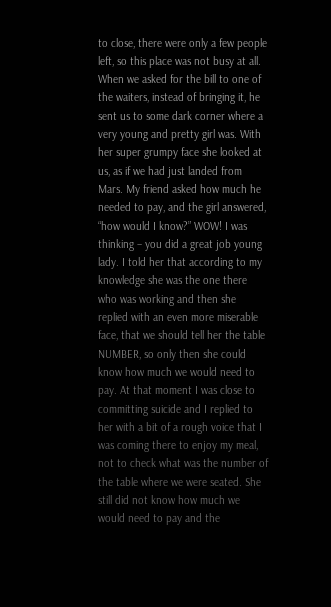to close, there were only a few people left, so this place was not busy at all. When we asked for the bill to one of the waiters, instead of bringing it, he sent us to some dark corner where a very young and pretty girl was. With her super grumpy face she looked at us, as if we had just landed from Mars. My friend asked how much he needed to pay, and the girl answered, “how would I know?” WOW! I was thinking – you did a great job young lady. I told her that according to my knowledge she was the one there who was working and then she replied with an even more miserable face, that we should tell her the table NUMBER, so only then she could know how much we would need to pay. At that moment I was close to committing suicide and I replied to her with a bit of a rough voice that I was coming there to enjoy my meal, not to check what was the number of the table where we were seated. She still did not know how much we would need to pay and the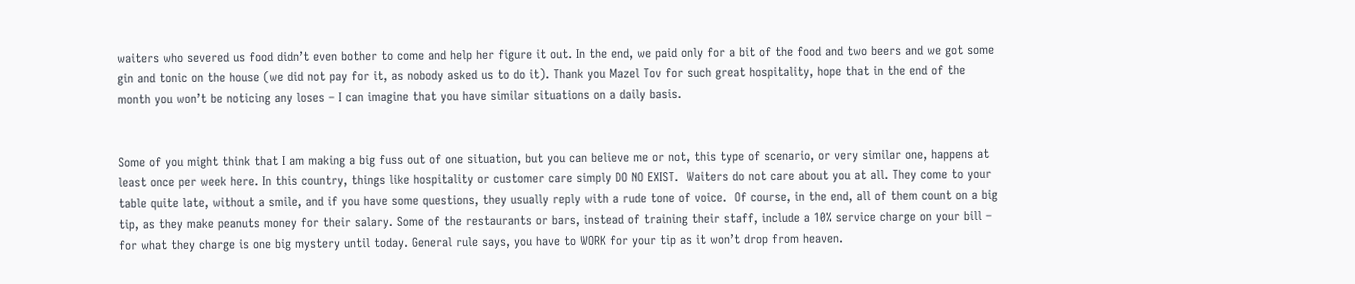waiters who severed us food didn’t even bother to come and help her figure it out. In the end, we paid only for a bit of the food and two beers and we got some gin and tonic on the house (we did not pay for it, as nobody asked us to do it). Thank you Mazel Tov for such great hospitality, hope that in the end of the month you won’t be noticing any loses – I can imagine that you have similar situations on a daily basis.


Some of you might think that I am making a big fuss out of one situation, but you can believe me or not, this type of scenario, or very similar one, happens at least once per week here. In this country, things like hospitality or customer care simply DO NO EXIST.  Waiters do not care about you at all. They come to your table quite late, without a smile, and if you have some questions, they usually reply with a rude tone of voice.  Of course, in the end, all of them count on a big tip, as they make peanuts money for their salary. Some of the restaurants or bars, instead of training their staff, include a 10% service charge on your bill – for what they charge is one big mystery until today. General rule says, you have to WORK for your tip as it won’t drop from heaven.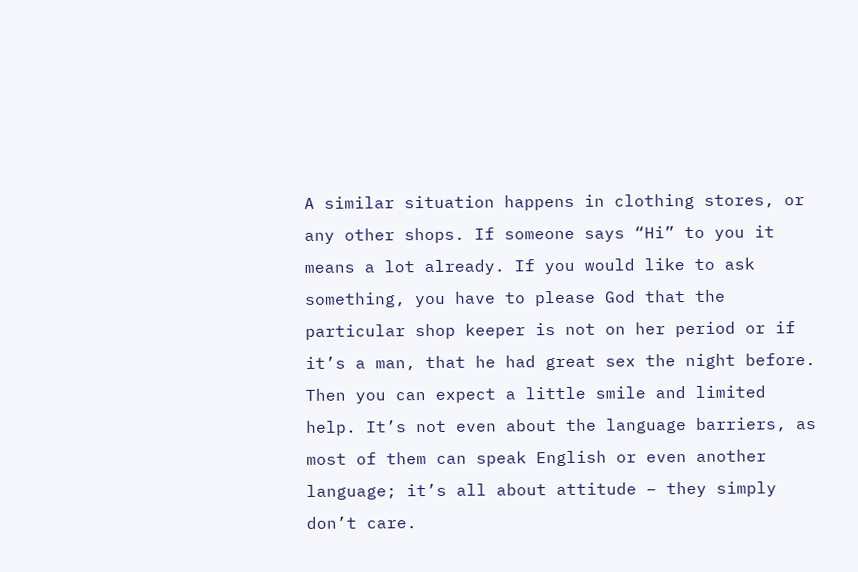A similar situation happens in clothing stores, or any other shops. If someone says “Hi” to you it means a lot already. If you would like to ask something, you have to please God that the particular shop keeper is not on her period or if it’s a man, that he had great sex the night before. Then you can expect a little smile and limited help. It’s not even about the language barriers, as most of them can speak English or even another language; it’s all about attitude – they simply don’t care.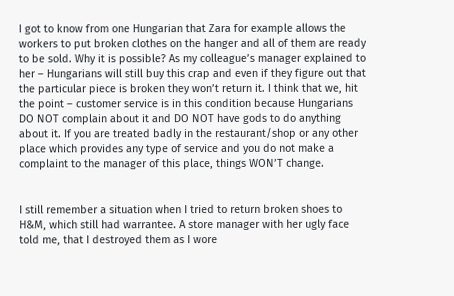I got to know from one Hungarian that Zara for example allows the workers to put broken clothes on the hanger and all of them are ready to be sold. Why it is possible? As my colleague’s manager explained to her – Hungarians will still buy this crap and even if they figure out that the particular piece is broken they won’t return it. I think that we, hit the point – customer service is in this condition because Hungarians DO NOT complain about it and DO NOT have gods to do anything about it. If you are treated badly in the restaurant/shop or any other place which provides any type of service and you do not make a complaint to the manager of this place, things WON’T change.


I still remember a situation when I tried to return broken shoes to H&M, which still had warrantee. A store manager with her ugly face told me, that I destroyed them as I wore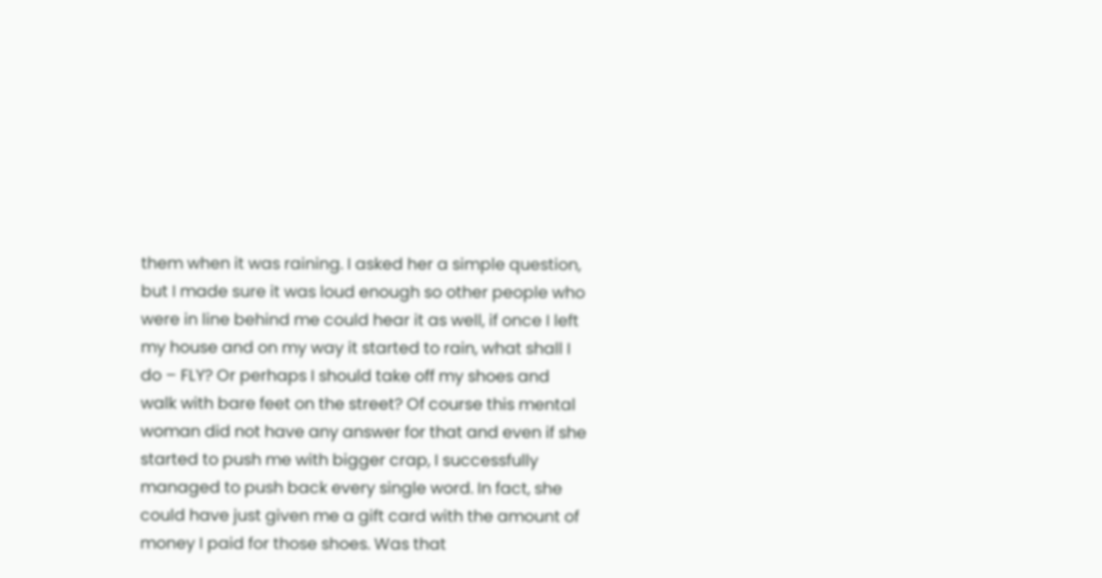them when it was raining. I asked her a simple question, but I made sure it was loud enough so other people who were in line behind me could hear it as well, if once I left my house and on my way it started to rain, what shall I do – FLY? Or perhaps I should take off my shoes and walk with bare feet on the street? Of course this mental woman did not have any answer for that and even if she started to push me with bigger crap, I successfully managed to push back every single word. In fact, she could have just given me a gift card with the amount of money I paid for those shoes. Was that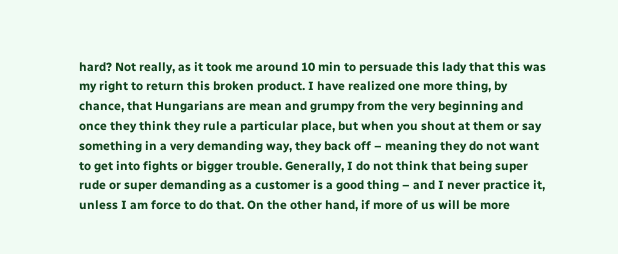hard? Not really, as it took me around 10 min to persuade this lady that this was my right to return this broken product. I have realized one more thing, by chance, that Hungarians are mean and grumpy from the very beginning and once they think they rule a particular place, but when you shout at them or say something in a very demanding way, they back off – meaning they do not want to get into fights or bigger trouble. Generally, I do not think that being super rude or super demanding as a customer is a good thing – and I never practice it, unless I am force to do that. On the other hand, if more of us will be more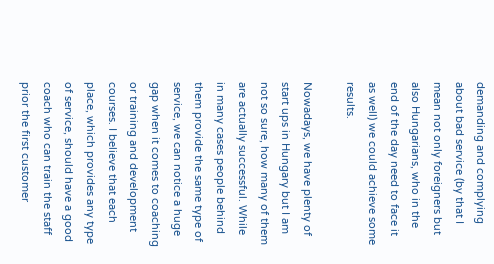demanding and complying about bad service (by that I mean not only foreigners but also Hungarians, who in the end of the day need to face it as well) we could achieve some results.

Nowadays, we have plenty of start ups in Hungary but I am not so sure, how many of them are actually successful. While in many cases people behind them provide the same type of service, we can notice a huge gap when it comes to coaching or training and development courses. I believe that each place, which provides any type of service, should have a good coach who can train the staff prior the first customer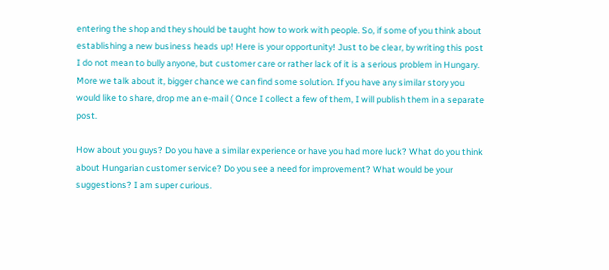entering the shop and they should be taught how to work with people. So, if some of you think about establishing a new business heads up! Here is your opportunity! Just to be clear, by writing this post I do not mean to bully anyone, but customer care or rather lack of it is a serious problem in Hungary. More we talk about it, bigger chance we can find some solution. If you have any similar story you would like to share, drop me an e-mail ( Once I collect a few of them, I will publish them in a separate post.

How about you guys? Do you have a similar experience or have you had more luck? What do you think about Hungarian customer service? Do you see a need for improvement? What would be your suggestions? I am super curious.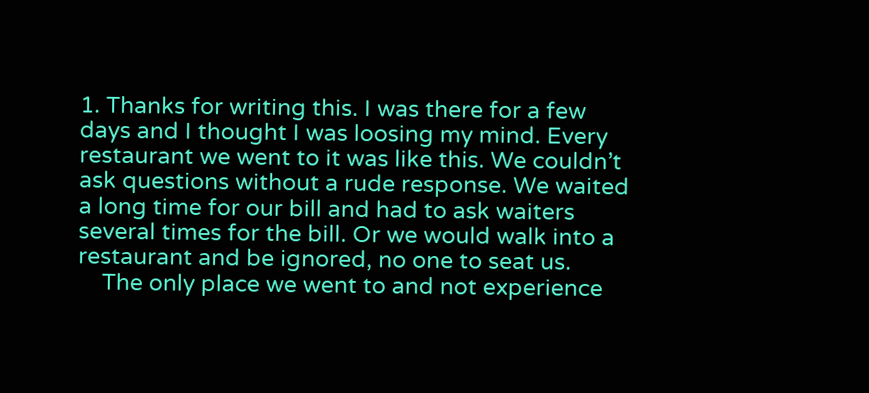1. Thanks for writing this. I was there for a few days and I thought I was loosing my mind. Every restaurant we went to it was like this. We couldn’t ask questions without a rude response. We waited a long time for our bill and had to ask waiters several times for the bill. Or we would walk into a restaurant and be ignored, no one to seat us.
    The only place we went to and not experience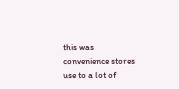this was convenience stores use to a lot of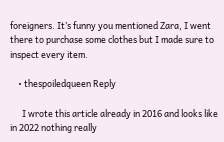foreigners. It’s funny you mentioned Zara, I went there to purchase some clothes but I made sure to inspect every item.

    • thespoiledqueen Reply

      I wrote this article already in 2016 and looks like in 2022 nothing really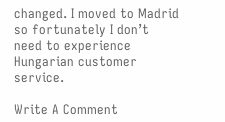changed. I moved to Madrid so fortunately I don’t need to experience Hungarian customer service.

Write A Comment